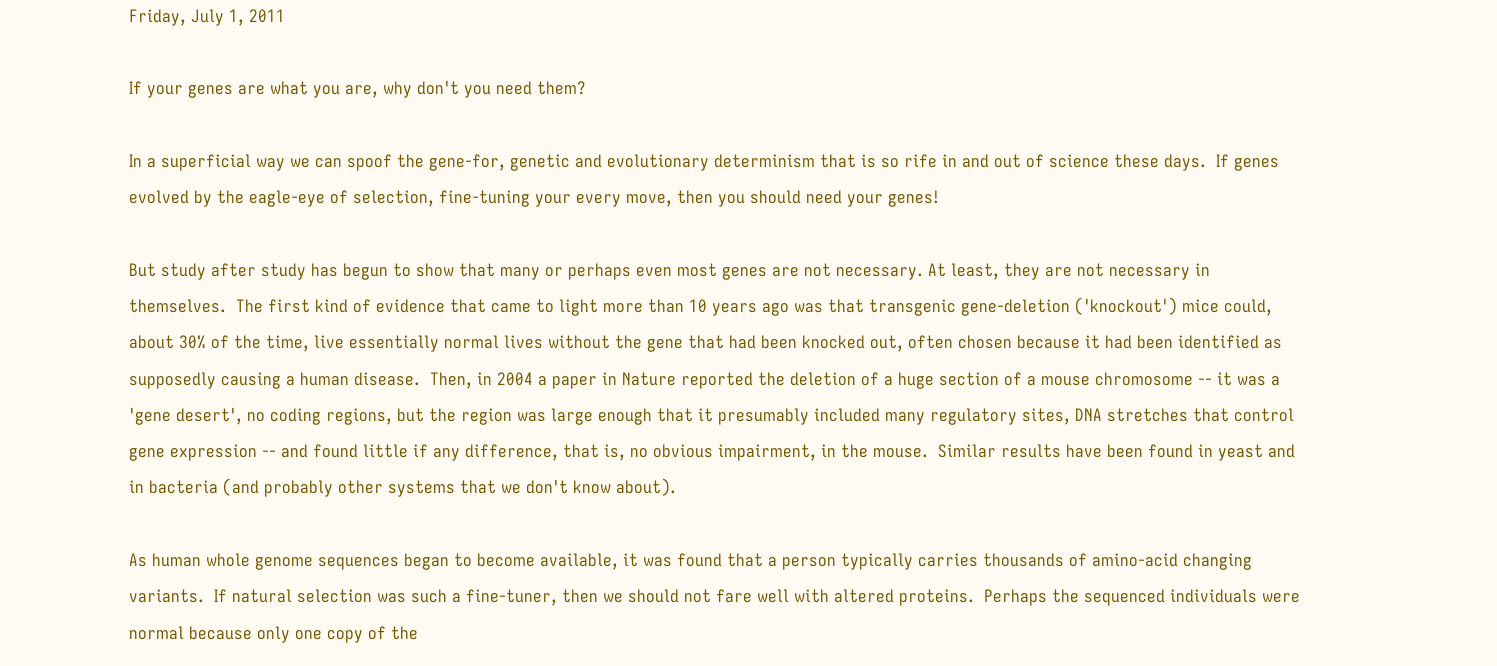Friday, July 1, 2011

If your genes are what you are, why don't you need them?

In a superficial way we can spoof the gene-for, genetic and evolutionary determinism that is so rife in and out of science these days.  If genes evolved by the eagle-eye of selection, fine-tuning your every move, then you should need your genes!

But study after study has begun to show that many or perhaps even most genes are not necessary. At least, they are not necessary in themselves.  The first kind of evidence that came to light more than 10 years ago was that transgenic gene-deletion ('knockout') mice could, about 30% of the time, live essentially normal lives without the gene that had been knocked out, often chosen because it had been identified as supposedly causing a human disease.  Then, in 2004 a paper in Nature reported the deletion of a huge section of a mouse chromosome -- it was a 'gene desert', no coding regions, but the region was large enough that it presumably included many regulatory sites, DNA stretches that control gene expression -- and found little if any difference, that is, no obvious impairment, in the mouse.  Similar results have been found in yeast and in bacteria (and probably other systems that we don't know about).

As human whole genome sequences began to become available, it was found that a person typically carries thousands of amino-acid changing variants.  If natural selection was such a fine-tuner, then we should not fare well with altered proteins.  Perhaps the sequenced individuals were normal because only one copy of the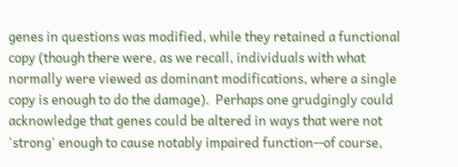genes in questions was modified, while they retained a functional copy (though there were, as we recall, individuals with what normally were viewed as dominant modifications, where a single copy is enough to do the damage).  Perhaps one grudgingly could acknowledge that genes could be altered in ways that were not 'strong' enough to cause notably impaired function--of course,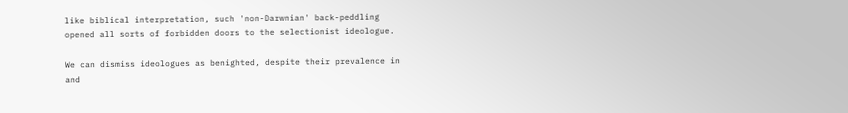like biblical interpretation, such 'non-Darwnian' back-peddling opened all sorts of forbidden doors to the selectionist ideologue.

We can dismiss ideologues as benighted, despite their prevalence in and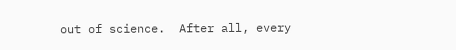out of science.  After all, every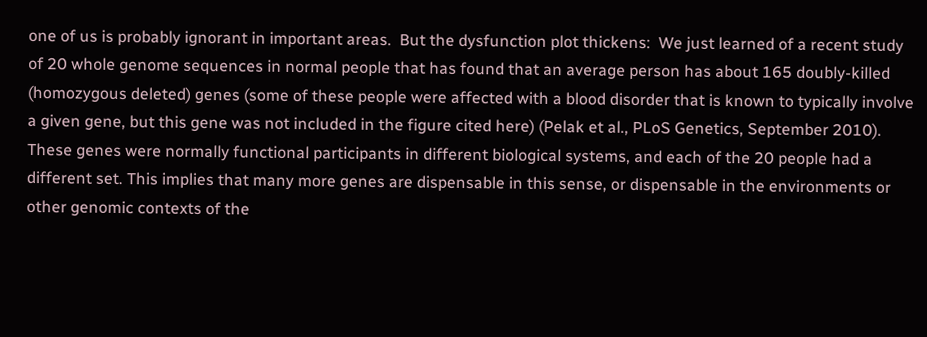one of us is probably ignorant in important areas.  But the dysfunction plot thickens:  We just learned of a recent study of 20 whole genome sequences in normal people that has found that an average person has about 165 doubly-killed (homozygous deleted) genes (some of these people were affected with a blood disorder that is known to typically involve a given gene, but this gene was not included in the figure cited here) (Pelak et al., PLoS Genetics, September 2010).  These genes were normally functional participants in different biological systems, and each of the 20 people had a different set. This implies that many more genes are dispensable in this sense, or dispensable in the environments or other genomic contexts of the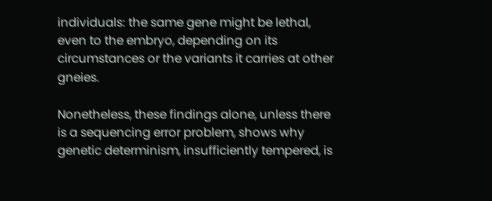individuals: the same gene might be lethal, even to the embryo, depending on its circumstances or the variants it carries at other gneies.

Nonetheless, these findings alone, unless there is a sequencing error problem, shows why genetic determinism, insufficiently tempered, is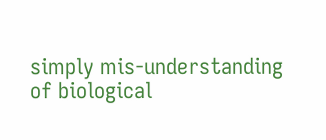simply mis-understanding of biological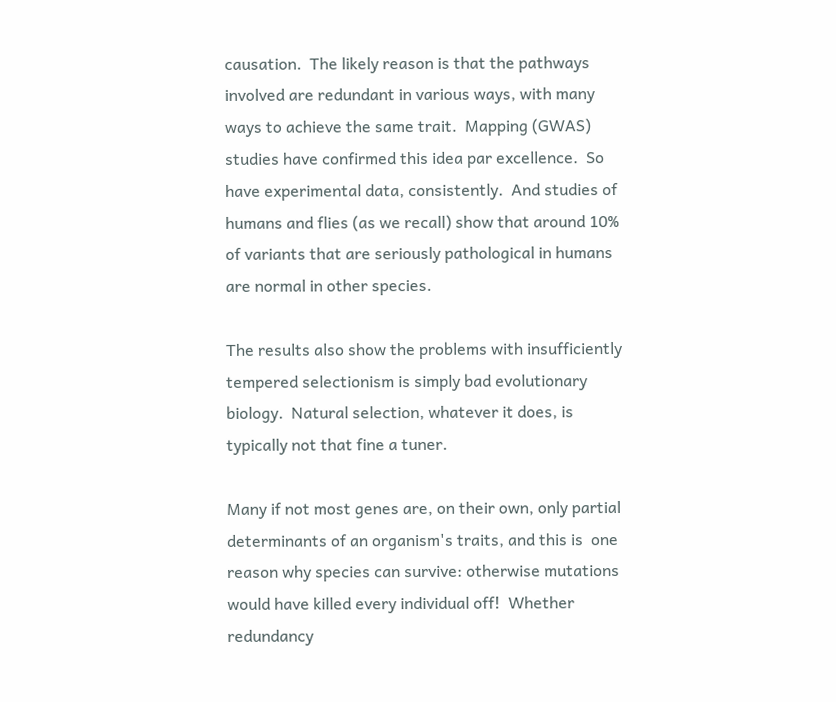causation.  The likely reason is that the pathways involved are redundant in various ways, with many ways to achieve the same trait.  Mapping (GWAS) studies have confirmed this idea par excellence.  So have experimental data, consistently.  And studies of humans and flies (as we recall) show that around 10% of variants that are seriously pathological in humans are normal in other species.

The results also show the problems with insufficiently tempered selectionism is simply bad evolutionary biology.  Natural selection, whatever it does, is typically not that fine a tuner.

Many if not most genes are, on their own, only partial determinants of an organism's traits, and this is  one reason why species can survive: otherwise mutations would have killed every individual off!  Whether redundancy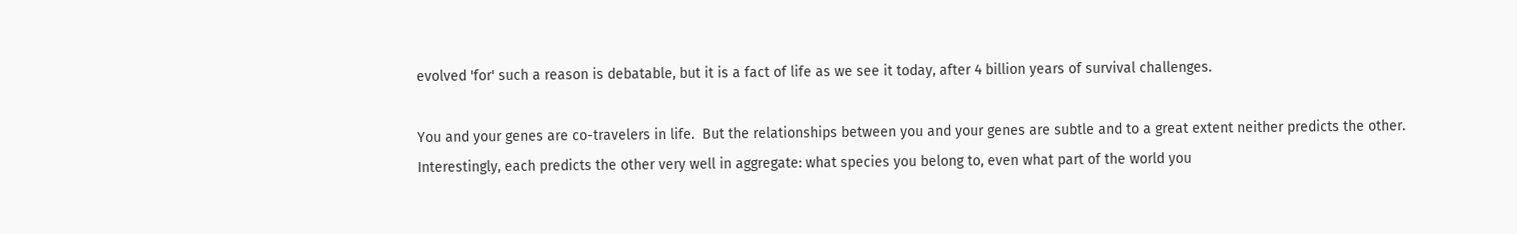evolved 'for' such a reason is debatable, but it is a fact of life as we see it today, after 4 billion years of survival challenges.

You and your genes are co-travelers in life.  But the relationships between you and your genes are subtle and to a great extent neither predicts the other.  Interestingly, each predicts the other very well in aggregate: what species you belong to, even what part of the world you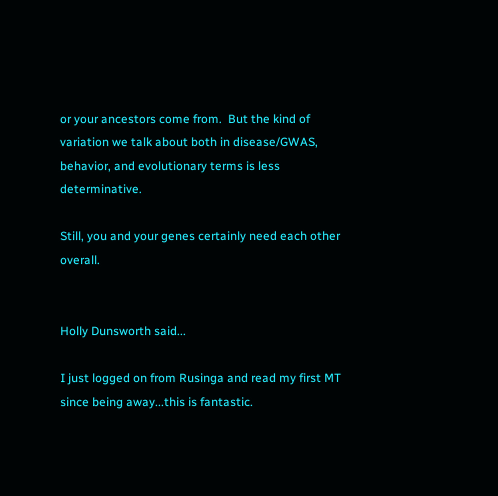or your ancestors come from.  But the kind of variation we talk about both in disease/GWAS, behavior, and evolutionary terms is less determinative.

Still, you and your genes certainly need each other overall.


Holly Dunsworth said...

I just logged on from Rusinga and read my first MT since being away...this is fantastic.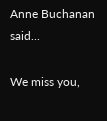Anne Buchanan said...

We miss you,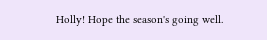Holly! Hope the season's going well.